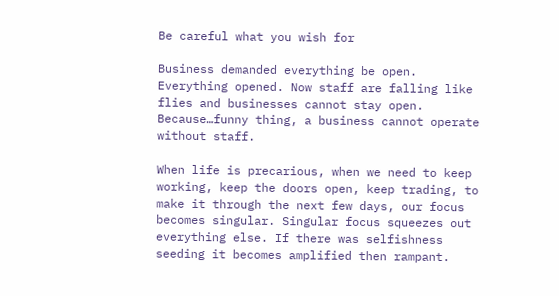Be careful what you wish for

Business demanded everything be open. Everything opened. Now staff are falling like flies and businesses cannot stay open. Because…funny thing, a business cannot operate without staff.

When life is precarious, when we need to keep working, keep the doors open, keep trading, to make it through the next few days, our focus becomes singular. Singular focus squeezes out everything else. If there was selfishness seeding it becomes amplified then rampant.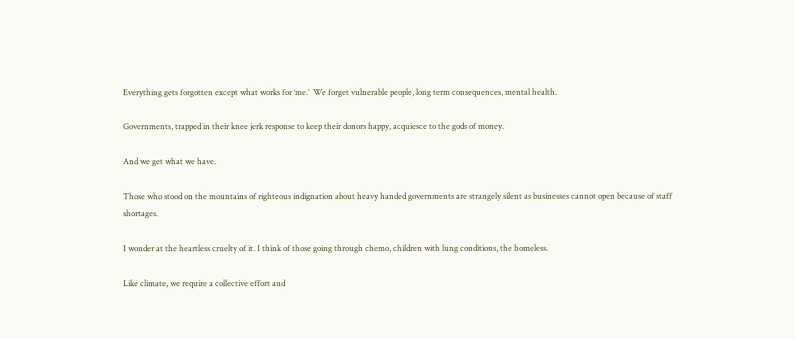Everything gets forgotten except what works for ‘me.’  We forget vulnerable people, long term consequences, mental health.

Governments, trapped in their knee jerk response to keep their donors happy, acquiesce to the gods of money.

And we get what we have.

Those who stood on the mountains of righteous indignation about heavy handed governments are strangely silent as businesses cannot open because of staff shortages.

I wonder at the heartless cruelty of it. I think of those going through chemo, children with lung conditions, the homeless.

Like climate, we require a collective effort and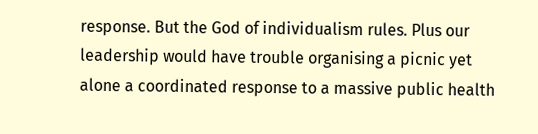response. But the God of individualism rules. Plus our leadership would have trouble organising a picnic yet alone a coordinated response to a massive public health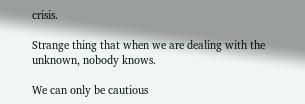crisis.

Strange thing that when we are dealing with the unknown, nobody knows.

We can only be cautious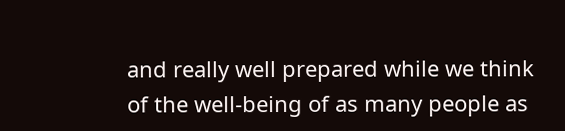and really well prepared while we think of the well-being of as many people as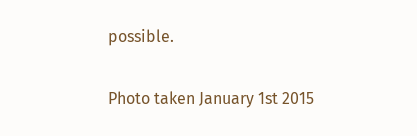possible.

Photo taken January 1st 2015